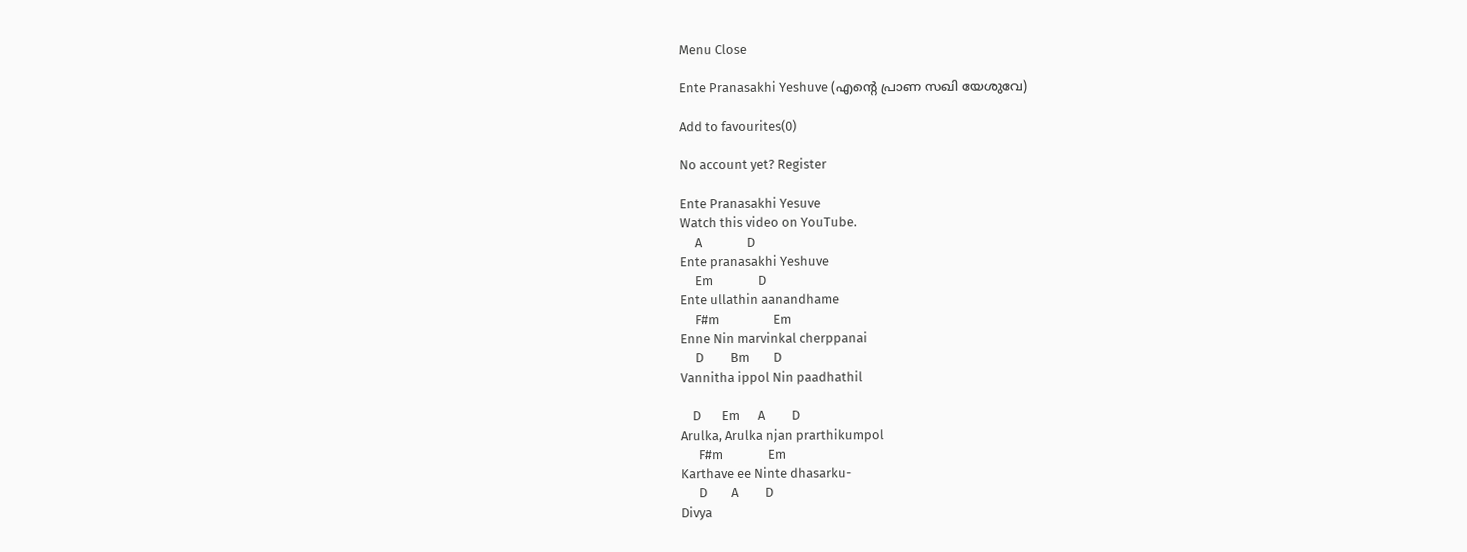Menu Close

Ente Pranasakhi Yeshuve (എന്‍റെ പ്രാണ സഖി യേശുവേ)

Add to favourites(0)

No account yet? Register

Ente Pranasakhi Yesuve
Watch this video on YouTube.
     A               D
Ente pranasakhi Yeshuve
     Em               D
Ente ullathin aanandhame
     F#m                  Em
Enne Nin marvinkal cherppanai
     D         Bm        D
Vannitha ippol Nin paadhathil

    D       Em      A         D
Arulka, Arulka njan prarthikumpol
      F#m               Em
Karthave ee Ninte dhasarku-
      D        A         D
Divya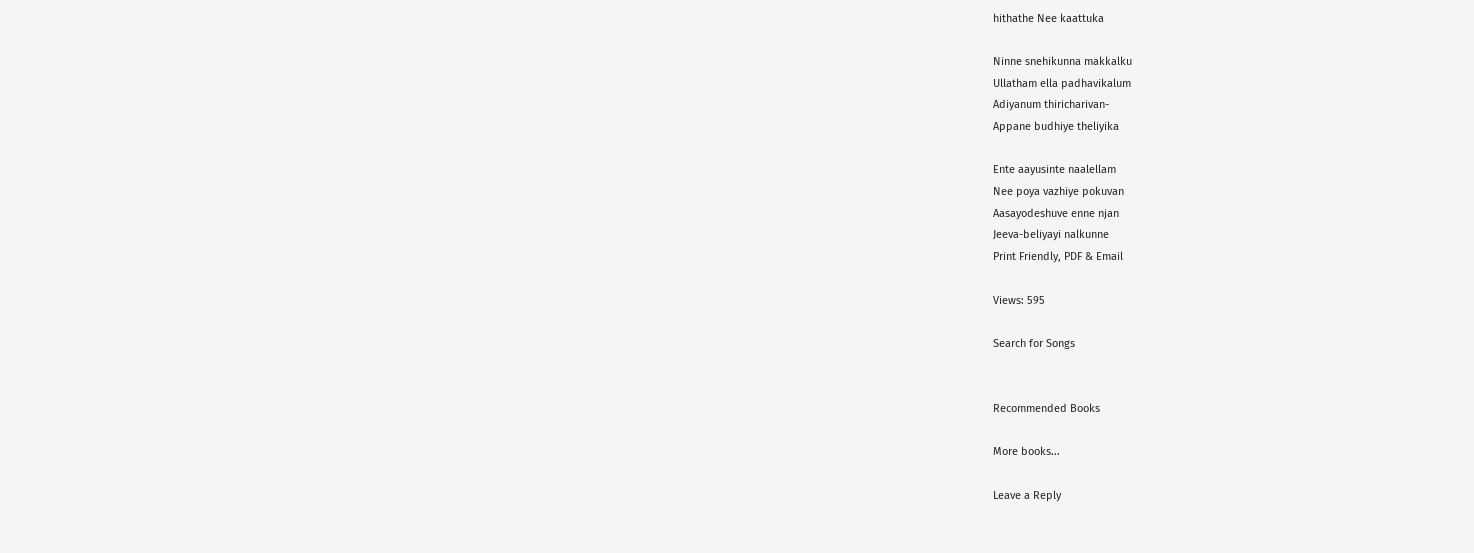hithathe Nee kaattuka

Ninne snehikunna makkalku
Ullatham ella padhavikalum
Adiyanum thiricharivan-
Appane budhiye theliyika

Ente aayusinte naalellam
Nee poya vazhiye pokuvan
Aasayodeshuve enne njan
Jeeva-beliyayi nalkunne
Print Friendly, PDF & Email

Views: 595

Search for Songs


Recommended Books

More books...

Leave a Reply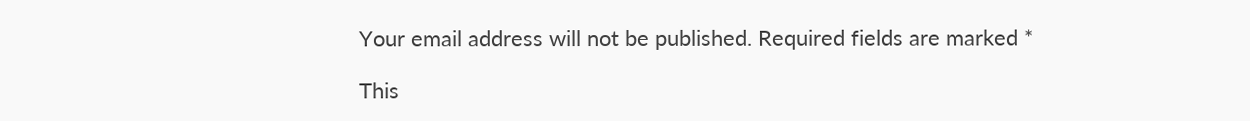Your email address will not be published. Required fields are marked *

This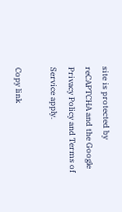site is protected by reCAPTCHA and the Google Privacy Policy and Terms of Service apply.

Copy link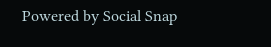Powered by Social Snap